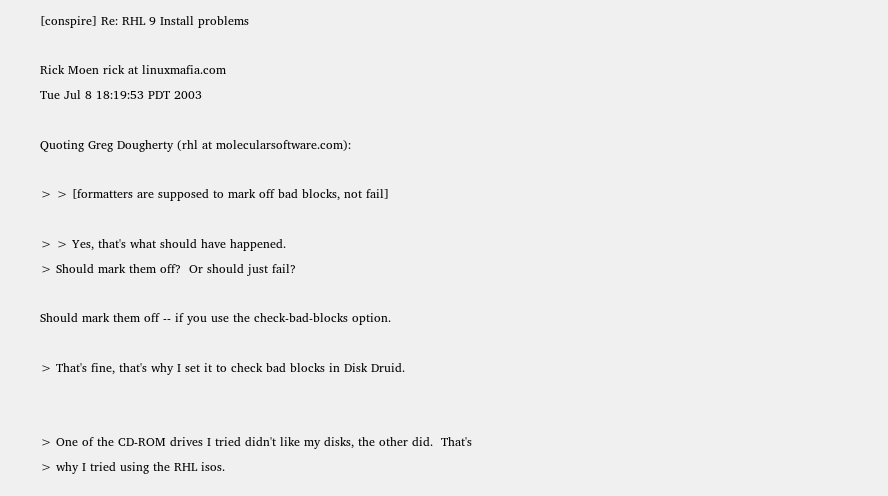[conspire] Re: RHL 9 Install problems

Rick Moen rick at linuxmafia.com
Tue Jul 8 18:19:53 PDT 2003

Quoting Greg Dougherty (rhl at molecularsoftware.com):

> > [formatters are supposed to mark off bad blocks, not fail]

> > Yes, that's what should have happened.
> Should mark them off?  Or should just fail?

Should mark them off -- if you use the check-bad-blocks option.

> That's fine, that's why I set it to check bad blocks in Disk Druid.


> One of the CD-ROM drives I tried didn't like my disks, the other did.  That's
> why I tried using the RHL isos.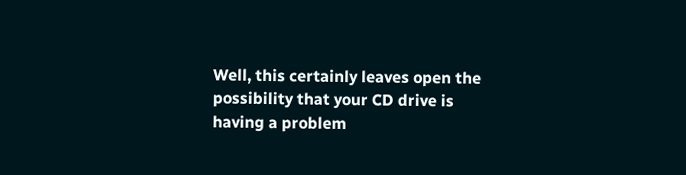Well, this certainly leaves open the possibility that your CD drive is
having a problem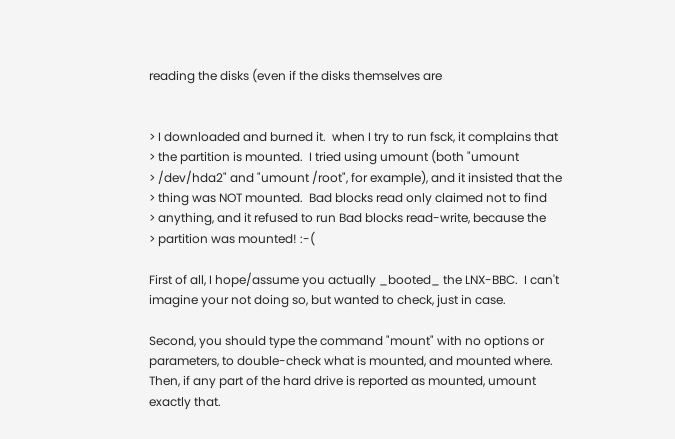reading the disks (even if the disks themselves are


> I downloaded and burned it.  when I try to run fsck, it complains that
> the partition is mounted.  I tried using umount (both "umount
> /dev/hda2" and "umount /root", for example), and it insisted that the
> thing was NOT mounted.  Bad blocks read only claimed not to find
> anything, and it refused to run Bad blocks read-write, because the
> partition was mounted! :-(

First of all, I hope/assume you actually _booted_ the LNX-BBC.  I can't
imagine your not doing so, but wanted to check, just in case.

Second, you should type the command "mount" with no options or
parameters, to double-check what is mounted, and mounted where.
Then, if any part of the hard drive is reported as mounted, umount
exactly that.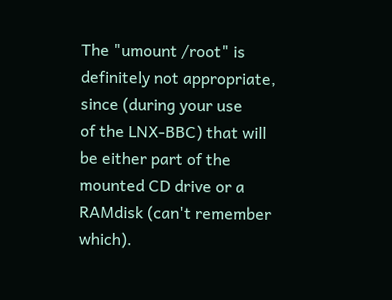The "umount /root" is definitely not appropriate, since (during your use
of the LNX-BBC) that will be either part of the mounted CD drive or a
RAMdisk (can't remember which).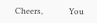Cheers,             You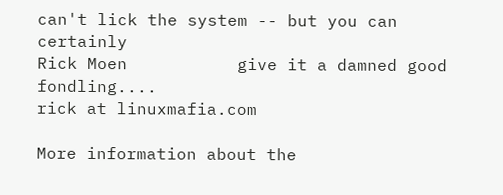can't lick the system -- but you can certainly
Rick Moen           give it a damned good fondling....
rick at linuxmafia.com

More information about the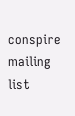conspire mailing list